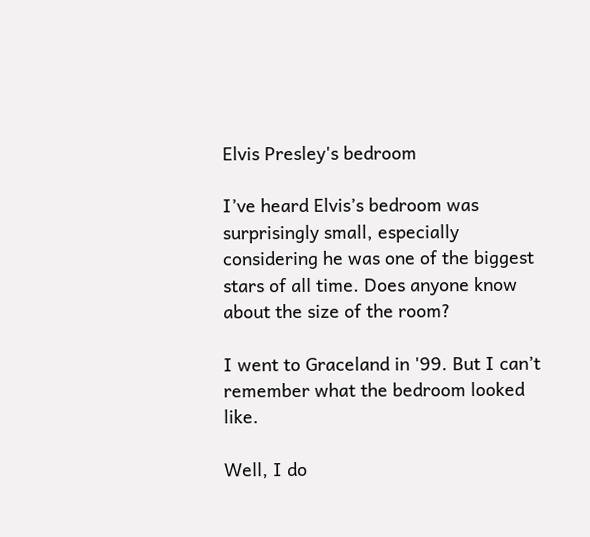Elvis Presley's bedroom

I’ve heard Elvis’s bedroom was surprisingly small, especially considering he was one of the biggest stars of all time. Does anyone know about the size of the room?

I went to Graceland in '99. But I can’t remember what the bedroom looked like.

Well, I do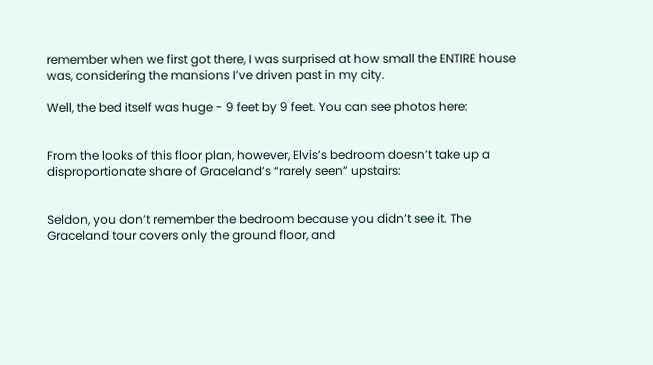remember when we first got there, I was surprised at how small the ENTIRE house was, considering the mansions I’ve driven past in my city.

Well, the bed itself was huge - 9 feet by 9 feet. You can see photos here:


From the looks of this floor plan, however, Elvis’s bedroom doesn’t take up a disproportionate share of Graceland’s “rarely seen” upstairs:


Seldon, you don’t remember the bedroom because you didn’t see it. The Graceland tour covers only the ground floor, and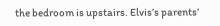the bedroom is upstairs. Elvis’s parents’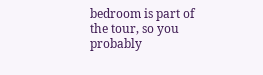bedroom is part of the tour, so you probably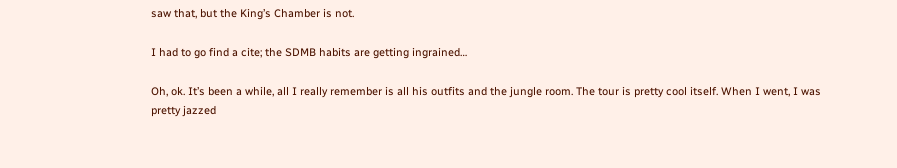saw that, but the King’s Chamber is not.

I had to go find a cite; the SDMB habits are getting ingrained…

Oh, ok. It’s been a while, all I really remember is all his outfits and the jungle room. The tour is pretty cool itself. When I went, I was pretty jazzed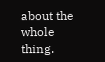about the whole thing.